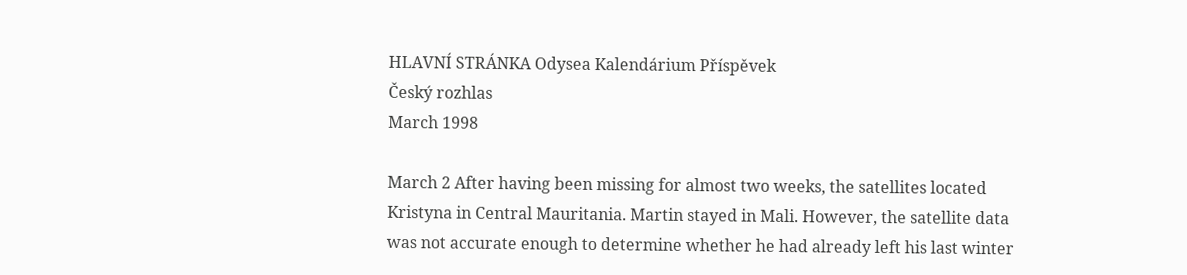HLAVNÍ STRÁNKA Odysea Kalendárium Příspěvek
Český rozhlas
March 1998

March 2 After having been missing for almost two weeks, the satellites located Kristyna in Central Mauritania. Martin stayed in Mali. However, the satellite data was not accurate enough to determine whether he had already left his last winter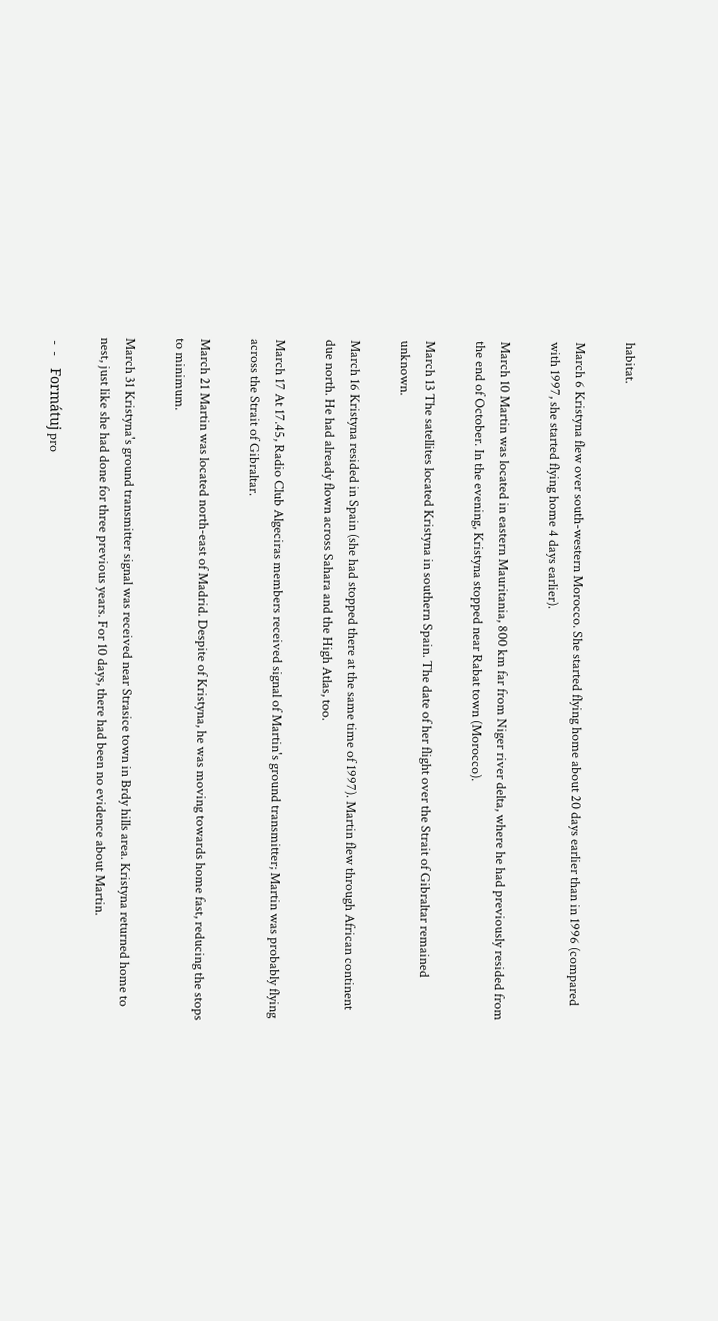habitat.

March 6 Kristyna flew over south-western Morocco. She started flying home about 20 days earlier than in 1996 (compared with 1997, she started flying home 4 days earlier).

March 10 Martin was located in eastern Mauritania, 800 km far from Niger river delta, where he had previously resided from the end of October. In the evening, Kristyna stopped near Rabat town (Morocco).

March 13 The satellites located Kristyna in southern Spain. The date of her flight over the Strait of Gibraltar remained unknown.

March 16 Kristyna resided in Spain (she had stopped there at the same time of 1997). Martin flew through African continent due north. He had already flown across Sahara and the High Atlas, too.

March 17 At 17.45, Radio Club Algeciras members received signal of Martin's ground transmitter; Martin was probably flying across the Strait of Gibraltar.

March 21 Martin was located north-east of Madrid. Despite of Kristyna, he was moving towards home fast, reducing the stops to minimum.

March 31 Kristyna's ground transmitter signal was received near Strasice town in Brdy hills area. Kristyna returned home to nest, just like she had done for three previous years. For 10 days, there had been no evidence about Martin.

 -  -    Formátuj pro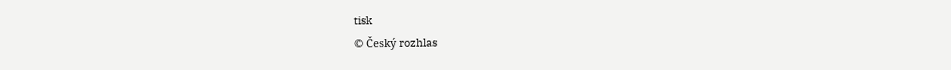tisk
© Český rozhlas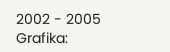2002 - 2005      Grafika: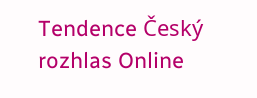Tendence Český rozhlas Online